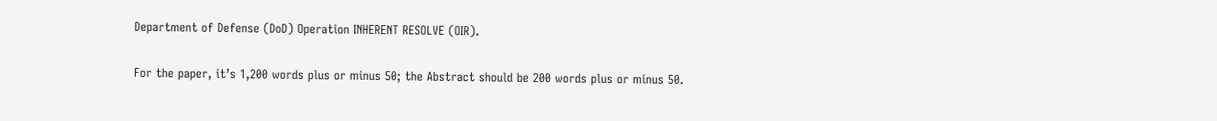Department of Defense (DoD) Operation INHERENT RESOLVE (OIR).

For the paper, it’s 1,200 words plus or minus 50; the Abstract should be 200 words plus or minus 50.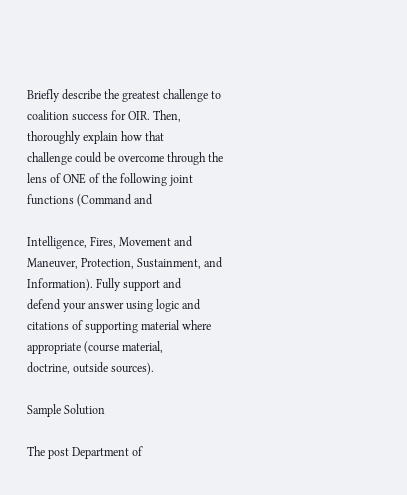Briefly describe the greatest challenge to coalition success for OIR. Then, thoroughly explain how that
challenge could be overcome through the lens of ONE of the following joint functions (Command and

Intelligence, Fires, Movement and Maneuver, Protection, Sustainment, and Information). Fully support and
defend your answer using logic and citations of supporting material where appropriate (course material,
doctrine, outside sources).

Sample Solution

The post Department of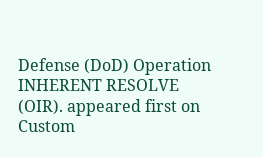Defense (DoD) Operation INHERENT RESOLVE (OIR). appeared first on Custom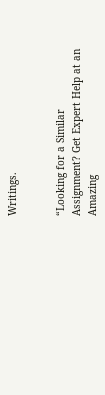Writings.


“Looking for a Similar Assignment? Get Expert Help at an Amazing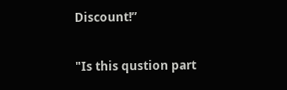Discount!”

"Is this qustion part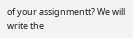of your assignmentt? We will write the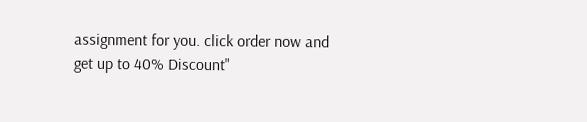assignment for you. click order now and get up to 40% Discount"